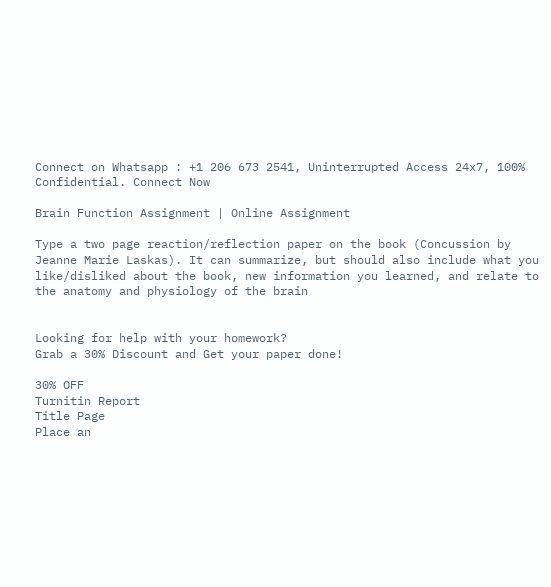Connect on Whatsapp : +1 206 673 2541, Uninterrupted Access 24x7, 100% Confidential. Connect Now

Brain Function Assignment | Online Assignment

Type a two page reaction/reflection paper on the book (Concussion by Jeanne Marie Laskas). It can summarize, but should also include what you like/disliked about the book, new information you learned, and relate to the anatomy and physiology of the brain


Looking for help with your homework?
Grab a 30% Discount and Get your paper done!

30% OFF
Turnitin Report
Title Page
Place an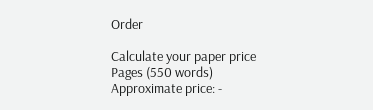Order

Calculate your paper price
Pages (550 words)
Approximate price: -